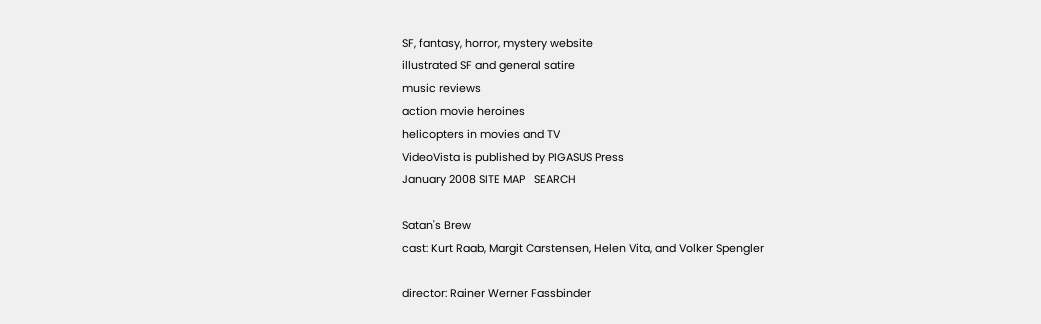SF, fantasy, horror, mystery website
illustrated SF and general satire
music reviews
action movie heroines
helicopters in movies and TV
VideoVista is published by PIGASUS Press
January 2008 SITE MAP   SEARCH

Satan's Brew
cast: Kurt Raab, Margit Carstensen, Helen Vita, and Volker Spengler

director: Rainer Werner Fassbinder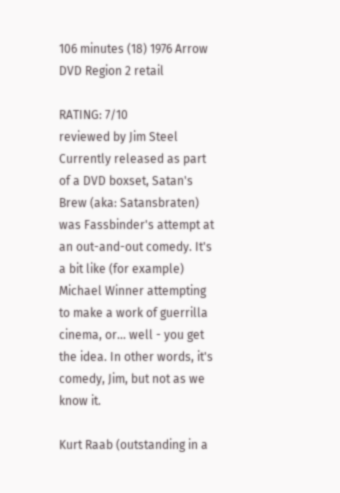106 minutes (18) 1976 Arrow DVD Region 2 retail

RATING: 7/10
reviewed by Jim Steel
Currently released as part of a DVD boxset, Satan's Brew (aka: Satansbraten) was Fassbinder's attempt at an out-and-out comedy. It's a bit like (for example) Michael Winner attempting to make a work of guerrilla cinema, or... well - you get the idea. In other words, it's comedy, Jim, but not as we know it.

Kurt Raab (outstanding in a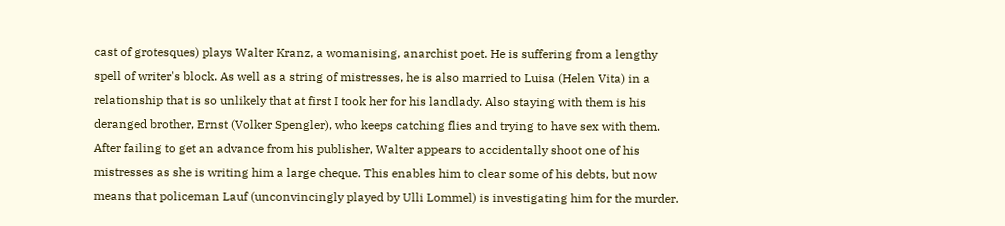cast of grotesques) plays Walter Kranz, a womanising, anarchist poet. He is suffering from a lengthy spell of writer's block. As well as a string of mistresses, he is also married to Luisa (Helen Vita) in a relationship that is so unlikely that at first I took her for his landlady. Also staying with them is his deranged brother, Ernst (Volker Spengler), who keeps catching flies and trying to have sex with them. After failing to get an advance from his publisher, Walter appears to accidentally shoot one of his mistresses as she is writing him a large cheque. This enables him to clear some of his debts, but now means that policeman Lauf (unconvincingly played by Ulli Lommel) is investigating him for the murder.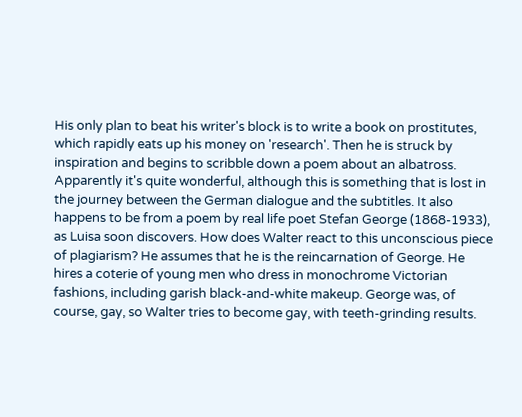His only plan to beat his writer's block is to write a book on prostitutes, which rapidly eats up his money on 'research'. Then he is struck by inspiration and begins to scribble down a poem about an albatross. Apparently it's quite wonderful, although this is something that is lost in the journey between the German dialogue and the subtitles. It also happens to be from a poem by real life poet Stefan George (1868-1933), as Luisa soon discovers. How does Walter react to this unconscious piece of plagiarism? He assumes that he is the reincarnation of George. He hires a coterie of young men who dress in monochrome Victorian fashions, including garish black-and-white makeup. George was, of course, gay, so Walter tries to become gay, with teeth-grinding results.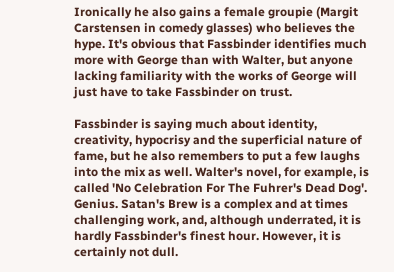Ironically he also gains a female groupie (Margit Carstensen in comedy glasses) who believes the hype. It's obvious that Fassbinder identifies much more with George than with Walter, but anyone lacking familiarity with the works of George will just have to take Fassbinder on trust.

Fassbinder is saying much about identity, creativity, hypocrisy and the superficial nature of fame, but he also remembers to put a few laughs into the mix as well. Walter's novel, for example, is called 'No Celebration For The Fuhrer's Dead Dog'. Genius. Satan's Brew is a complex and at times challenging work, and, although underrated, it is hardly Fassbinder's finest hour. However, it is certainly not dull.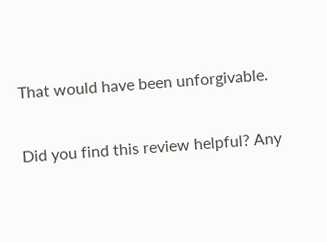That would have been unforgivable.

Did you find this review helpful? Any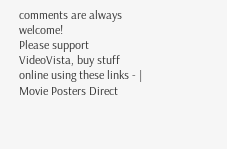comments are always welcome!
Please support VideoVista, buy stuff online using these links - |
Movie Posters Direct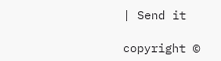| Send it

copyright ©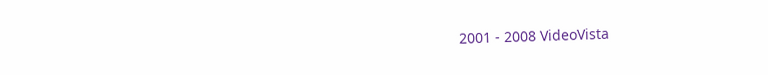2001 - 2008 VideoVista